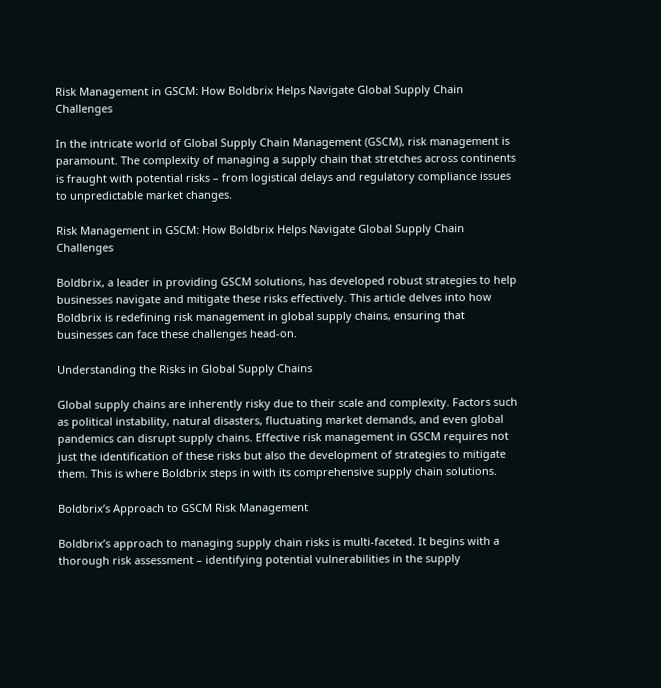Risk Management in GSCM: How Boldbrix Helps Navigate Global Supply Chain Challenges

In the intricate world of Global Supply Chain Management (GSCM), risk management is paramount. The complexity of managing a supply chain that stretches across continents is fraught with potential risks – from logistical delays and regulatory compliance issues to unpredictable market changes.

Risk Management in GSCM: How Boldbrix Helps Navigate Global Supply Chain Challenges

Boldbrix, a leader in providing GSCM solutions, has developed robust strategies to help businesses navigate and mitigate these risks effectively. This article delves into how Boldbrix is redefining risk management in global supply chains, ensuring that businesses can face these challenges head-on.

Understanding the Risks in Global Supply Chains

Global supply chains are inherently risky due to their scale and complexity. Factors such as political instability, natural disasters, fluctuating market demands, and even global pandemics can disrupt supply chains. Effective risk management in GSCM requires not just the identification of these risks but also the development of strategies to mitigate them. This is where Boldbrix steps in with its comprehensive supply chain solutions.

Boldbrix’s Approach to GSCM Risk Management

Boldbrix’s approach to managing supply chain risks is multi-faceted. It begins with a thorough risk assessment – identifying potential vulnerabilities in the supply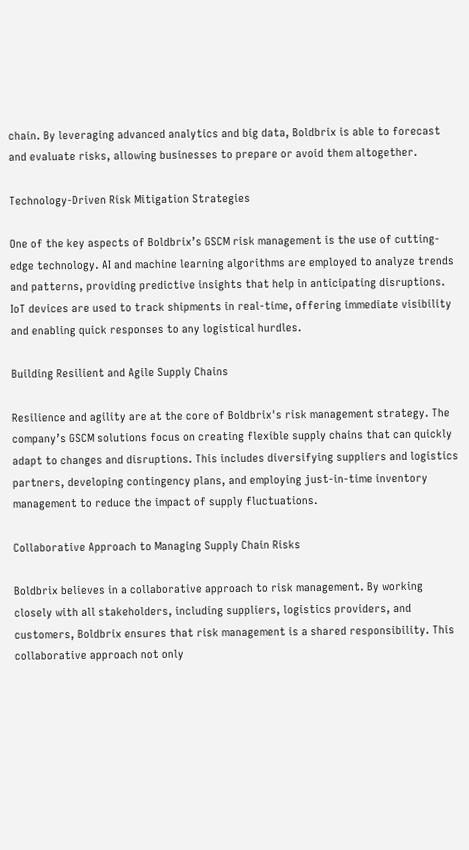chain. By leveraging advanced analytics and big data, Boldbrix is able to forecast and evaluate risks, allowing businesses to prepare or avoid them altogether.

Technology-Driven Risk Mitigation Strategies

One of the key aspects of Boldbrix’s GSCM risk management is the use of cutting-edge technology. AI and machine learning algorithms are employed to analyze trends and patterns, providing predictive insights that help in anticipating disruptions. IoT devices are used to track shipments in real-time, offering immediate visibility and enabling quick responses to any logistical hurdles.

Building Resilient and Agile Supply Chains

Resilience and agility are at the core of Boldbrix's risk management strategy. The company’s GSCM solutions focus on creating flexible supply chains that can quickly adapt to changes and disruptions. This includes diversifying suppliers and logistics partners, developing contingency plans, and employing just-in-time inventory management to reduce the impact of supply fluctuations.

Collaborative Approach to Managing Supply Chain Risks

Boldbrix believes in a collaborative approach to risk management. By working closely with all stakeholders, including suppliers, logistics providers, and customers, Boldbrix ensures that risk management is a shared responsibility. This collaborative approach not only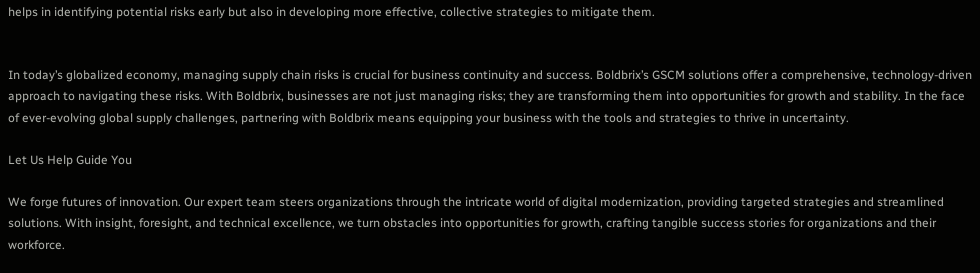helps in identifying potential risks early but also in developing more effective, collective strategies to mitigate them.


In today’s globalized economy, managing supply chain risks is crucial for business continuity and success. Boldbrix’s GSCM solutions offer a comprehensive, technology-driven approach to navigating these risks. With Boldbrix, businesses are not just managing risks; they are transforming them into opportunities for growth and stability. In the face of ever-evolving global supply challenges, partnering with Boldbrix means equipping your business with the tools and strategies to thrive in uncertainty.

Let Us Help Guide You

We forge futures of innovation. Our expert team steers organizations through the intricate world of digital modernization, providing targeted strategies and streamlined solutions. With insight, foresight, and technical excellence, we turn obstacles into opportunities for growth, crafting tangible success stories for organizations and their workforce.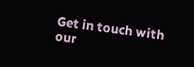Get in touch with our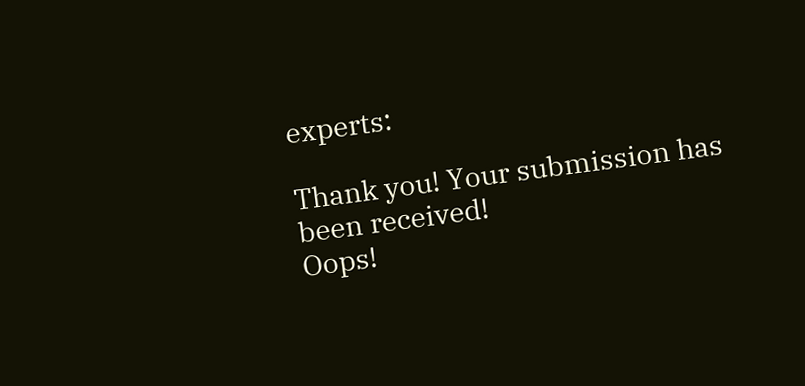experts:

Thank you! Your submission has been received!
Oops!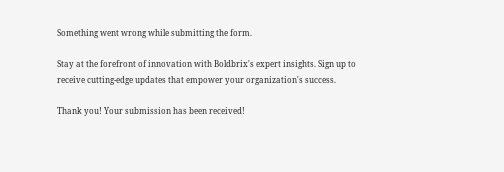Something went wrong while submitting the form.

Stay at the forefront of innovation with Boldbrix's expert insights. Sign up to receive cutting-edge updates that empower your organization's success.

Thank you! Your submission has been received!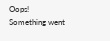Oops! Something went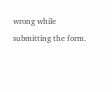wrong while submitting the form.